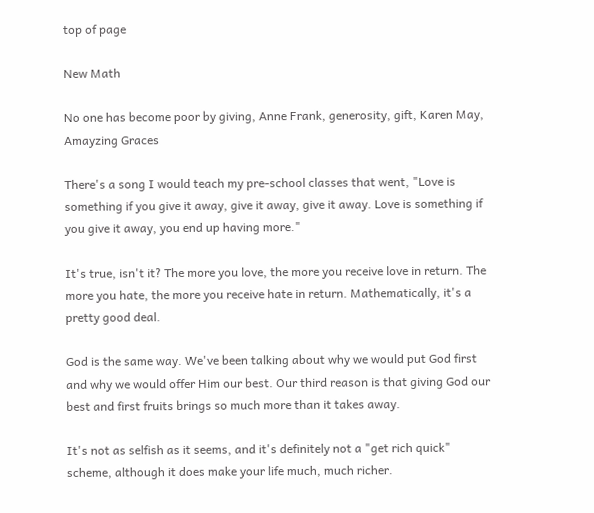top of page

New Math

No one has become poor by giving, Anne Frank, generosity, gift, Karen May, Amayzing Graces

There's a song I would teach my pre-school classes that went, "Love is something if you give it away, give it away, give it away. Love is something if you give it away, you end up having more."

It's true, isn't it? The more you love, the more you receive love in return. The more you hate, the more you receive hate in return. Mathematically, it's a pretty good deal.

God is the same way. We've been talking about why we would put God first and why we would offer Him our best. Our third reason is that giving God our best and first fruits brings so much more than it takes away.

It's not as selfish as it seems, and it's definitely not a "get rich quick" scheme, although it does make your life much, much richer.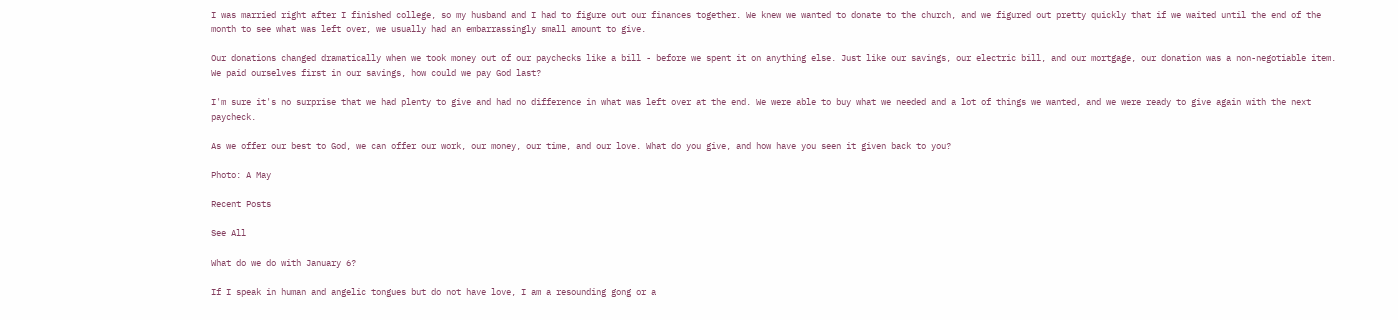I was married right after I finished college, so my husband and I had to figure out our finances together. We knew we wanted to donate to the church, and we figured out pretty quickly that if we waited until the end of the month to see what was left over, we usually had an embarrassingly small amount to give.

Our donations changed dramatically when we took money out of our paychecks like a bill - before we spent it on anything else. Just like our savings, our electric bill, and our mortgage, our donation was a non-negotiable item. We paid ourselves first in our savings, how could we pay God last?

I'm sure it's no surprise that we had plenty to give and had no difference in what was left over at the end. We were able to buy what we needed and a lot of things we wanted, and we were ready to give again with the next paycheck.

As we offer our best to God, we can offer our work, our money, our time, and our love. What do you give, and how have you seen it given back to you?

Photo: A May

Recent Posts

See All

What do we do with January 6?

If I speak in human and angelic tongues but do not have love, I am a resounding gong or a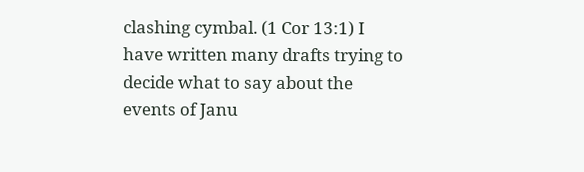clashing cymbal. (1 Cor 13:1) I have written many drafts trying to decide what to say about the events of Janu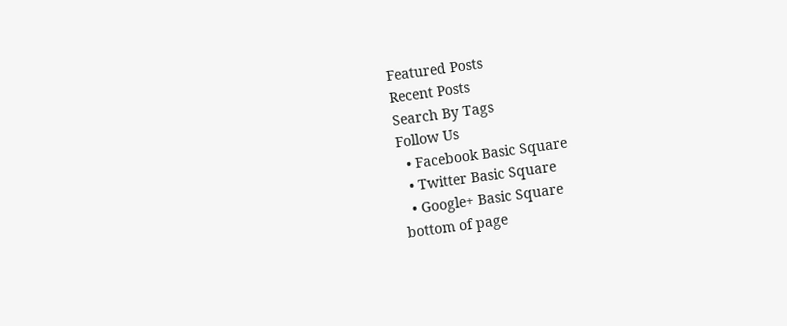Featured Posts
Recent Posts
Search By Tags
Follow Us
  • Facebook Basic Square
  • Twitter Basic Square
  • Google+ Basic Square
bottom of page